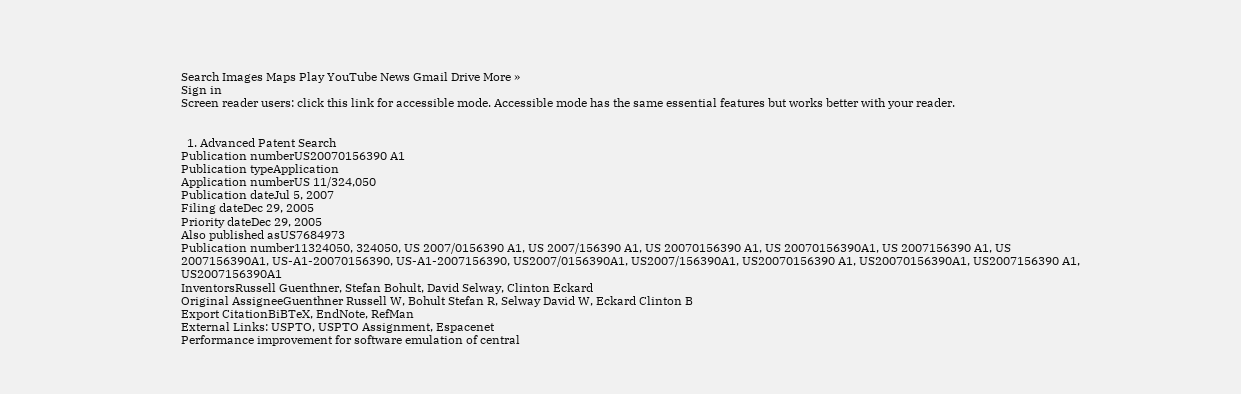Search Images Maps Play YouTube News Gmail Drive More »
Sign in
Screen reader users: click this link for accessible mode. Accessible mode has the same essential features but works better with your reader.


  1. Advanced Patent Search
Publication numberUS20070156390 A1
Publication typeApplication
Application numberUS 11/324,050
Publication dateJul 5, 2007
Filing dateDec 29, 2005
Priority dateDec 29, 2005
Also published asUS7684973
Publication number11324050, 324050, US 2007/0156390 A1, US 2007/156390 A1, US 20070156390 A1, US 20070156390A1, US 2007156390 A1, US 2007156390A1, US-A1-20070156390, US-A1-2007156390, US2007/0156390A1, US2007/156390A1, US20070156390 A1, US20070156390A1, US2007156390 A1, US2007156390A1
InventorsRussell Guenthner, Stefan Bohult, David Selway, Clinton Eckard
Original AssigneeGuenthner Russell W, Bohult Stefan R, Selway David W, Eckard Clinton B
Export CitationBiBTeX, EndNote, RefMan
External Links: USPTO, USPTO Assignment, Espacenet
Performance improvement for software emulation of central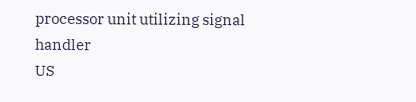processor unit utilizing signal handler
US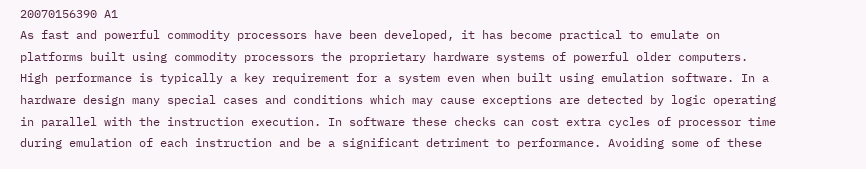20070156390 A1
As fast and powerful commodity processors have been developed, it has become practical to emulate on platforms built using commodity processors the proprietary hardware systems of powerful older computers. High performance is typically a key requirement for a system even when built using emulation software. In a hardware design many special cases and conditions which may cause exceptions are detected by logic operating in parallel with the instruction execution. In software these checks can cost extra cycles of processor time during emulation of each instruction and be a significant detriment to performance. Avoiding some of these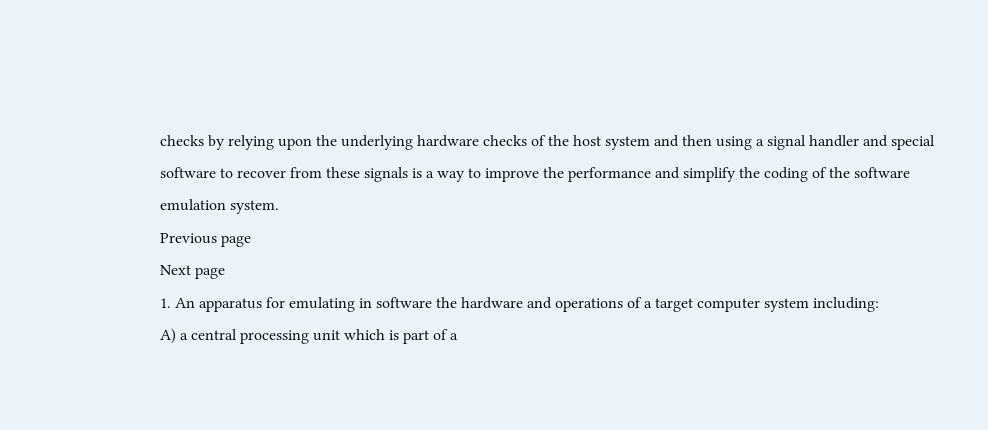checks by relying upon the underlying hardware checks of the host system and then using a signal handler and special software to recover from these signals is a way to improve the performance and simplify the coding of the software emulation system.
Previous page
Next page
1. An apparatus for emulating in software the hardware and operations of a target computer system including:
A) a central processing unit which is part of a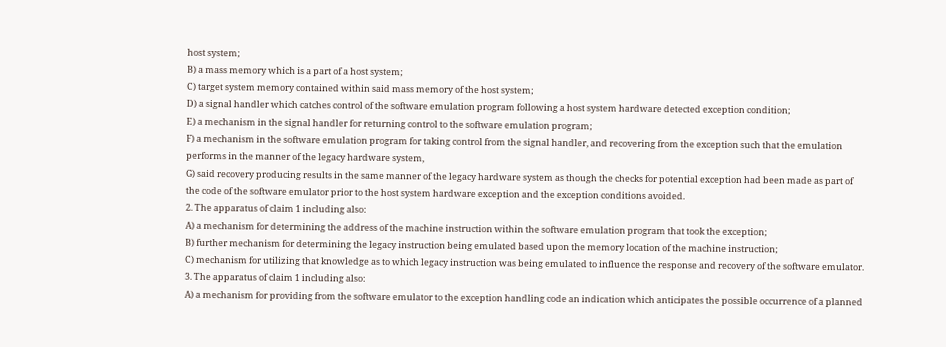host system;
B) a mass memory which is a part of a host system;
C) target system memory contained within said mass memory of the host system;
D) a signal handler which catches control of the software emulation program following a host system hardware detected exception condition;
E) a mechanism in the signal handler for returning control to the software emulation program;
F) a mechanism in the software emulation program for taking control from the signal handler, and recovering from the exception such that the emulation performs in the manner of the legacy hardware system,
G) said recovery producing results in the same manner of the legacy hardware system as though the checks for potential exception had been made as part of the code of the software emulator prior to the host system hardware exception and the exception conditions avoided.
2. The apparatus of claim 1 including also:
A) a mechanism for determining the address of the machine instruction within the software emulation program that took the exception;
B) further mechanism for determining the legacy instruction being emulated based upon the memory location of the machine instruction;
C) mechanism for utilizing that knowledge as to which legacy instruction was being emulated to influence the response and recovery of the software emulator.
3. The apparatus of claim 1 including also:
A) a mechanism for providing from the software emulator to the exception handling code an indication which anticipates the possible occurrence of a planned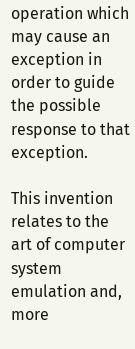operation which may cause an exception in order to guide the possible response to that exception.

This invention relates to the art of computer system emulation and, more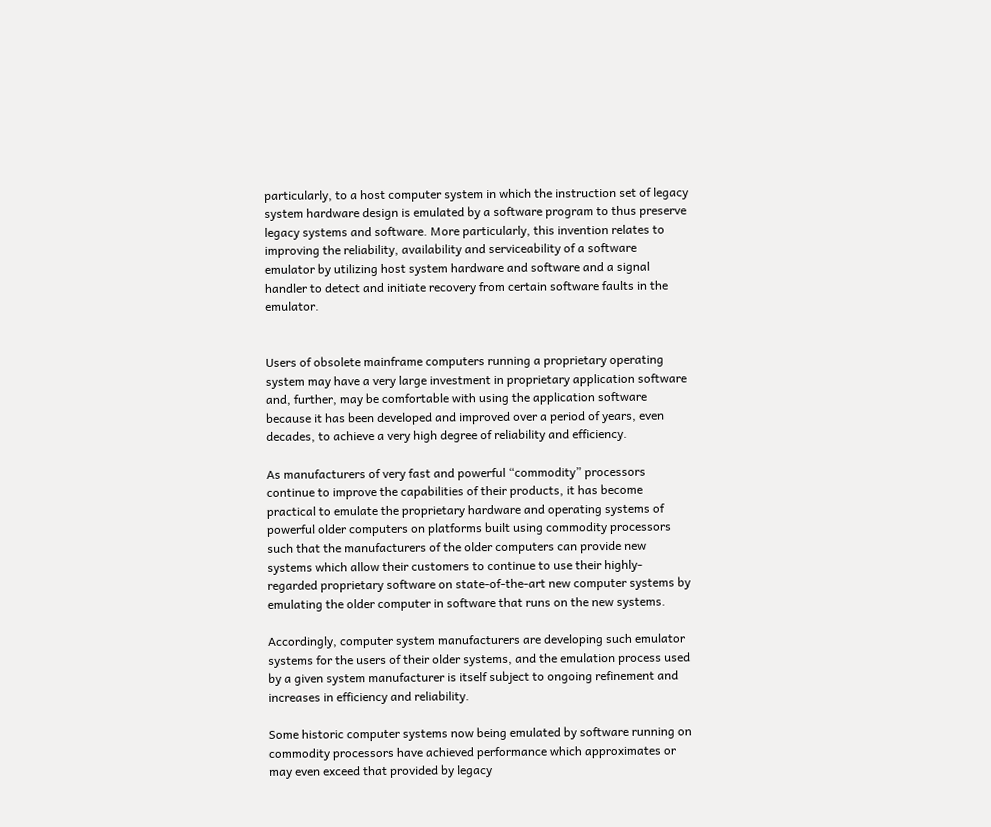particularly, to a host computer system in which the instruction set of legacy system hardware design is emulated by a software program to thus preserve legacy systems and software. More particularly, this invention relates to improving the reliability, availability and serviceability of a software emulator by utilizing host system hardware and software and a signal handler to detect and initiate recovery from certain software faults in the emulator.


Users of obsolete mainframe computers running a proprietary operating system may have a very large investment in proprietary application software and, further, may be comfortable with using the application software because it has been developed and improved over a period of years, even decades, to achieve a very high degree of reliability and efficiency.

As manufacturers of very fast and powerful “commodity” processors continue to improve the capabilities of their products, it has become practical to emulate the proprietary hardware and operating systems of powerful older computers on platforms built using commodity processors such that the manufacturers of the older computers can provide new systems which allow their customers to continue to use their highly-regarded proprietary software on state-of-the-art new computer systems by emulating the older computer in software that runs on the new systems.

Accordingly, computer system manufacturers are developing such emulator systems for the users of their older systems, and the emulation process used by a given system manufacturer is itself subject to ongoing refinement and increases in efficiency and reliability.

Some historic computer systems now being emulated by software running on commodity processors have achieved performance which approximates or may even exceed that provided by legacy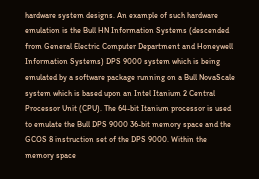hardware system designs. An example of such hardware emulation is the Bull HN Information Systems (descended from General Electric Computer Department and Honeywell Information Systems) DPS 9000 system which is being emulated by a software package running on a Bull NovaScale system which is based upon an Intel Itanium 2 Central Processor Unit (CPU). The 64-bit Itanium processor is used to emulate the Bull DPS 9000 36-bit memory space and the GCOS 8 instruction set of the DPS 9000. Within the memory space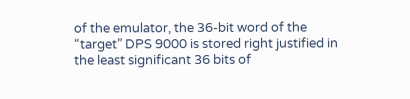of the emulator, the 36-bit word of the “target” DPS 9000 is stored right justified in the least significant 36 bits of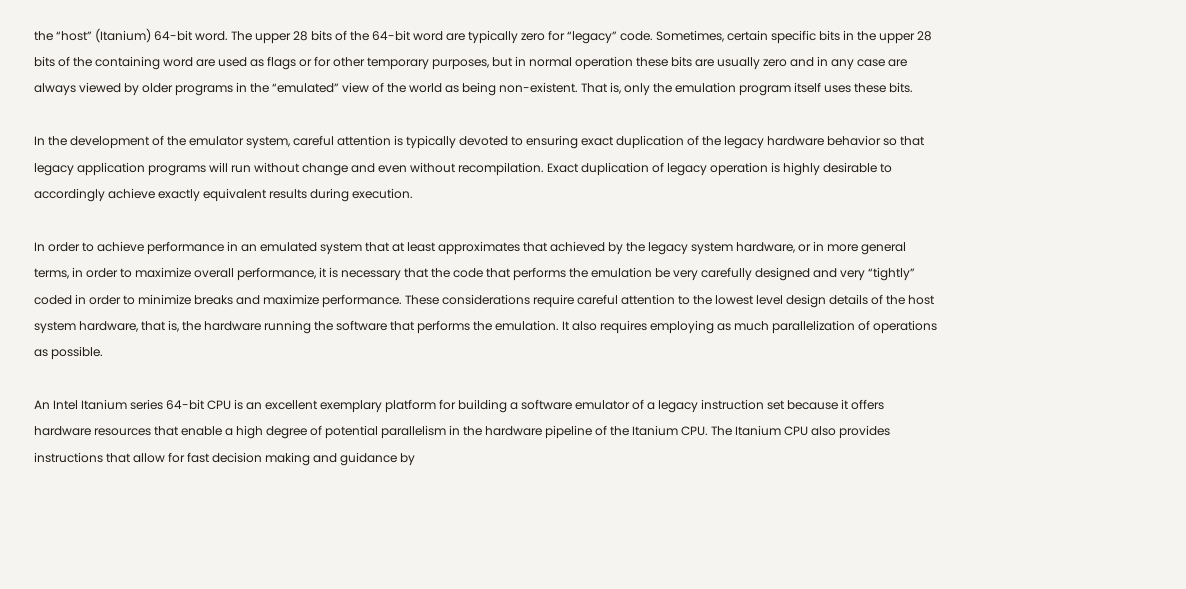the “host” (Itanium) 64-bit word. The upper 28 bits of the 64-bit word are typically zero for “legacy” code. Sometimes, certain specific bits in the upper 28 bits of the containing word are used as flags or for other temporary purposes, but in normal operation these bits are usually zero and in any case are always viewed by older programs in the “emulated” view of the world as being non-existent. That is, only the emulation program itself uses these bits.

In the development of the emulator system, careful attention is typically devoted to ensuring exact duplication of the legacy hardware behavior so that legacy application programs will run without change and even without recompilation. Exact duplication of legacy operation is highly desirable to accordingly achieve exactly equivalent results during execution.

In order to achieve performance in an emulated system that at least approximates that achieved by the legacy system hardware, or in more general terms, in order to maximize overall performance, it is necessary that the code that performs the emulation be very carefully designed and very “tightly” coded in order to minimize breaks and maximize performance. These considerations require careful attention to the lowest level design details of the host system hardware, that is, the hardware running the software that performs the emulation. It also requires employing as much parallelization of operations as possible.

An Intel Itanium series 64-bit CPU is an excellent exemplary platform for building a software emulator of a legacy instruction set because it offers hardware resources that enable a high degree of potential parallelism in the hardware pipeline of the Itanium CPU. The Itanium CPU also provides instructions that allow for fast decision making and guidance by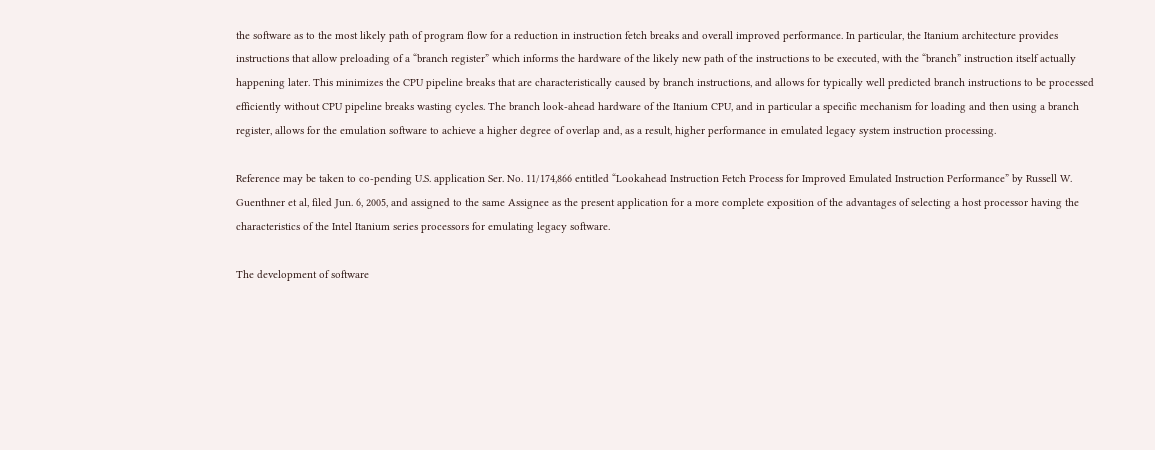the software as to the most likely path of program flow for a reduction in instruction fetch breaks and overall improved performance. In particular, the Itanium architecture provides instructions that allow preloading of a “branch register” which informs the hardware of the likely new path of the instructions to be executed, with the “branch” instruction itself actually happening later. This minimizes the CPU pipeline breaks that are characteristically caused by branch instructions, and allows for typically well predicted branch instructions to be processed efficiently without CPU pipeline breaks wasting cycles. The branch look-ahead hardware of the Itanium CPU, and in particular a specific mechanism for loading and then using a branch register, allows for the emulation software to achieve a higher degree of overlap and, as a result, higher performance in emulated legacy system instruction processing.

Reference may be taken to co-pending U.S. application Ser. No. 11/174,866 entitled “Lookahead Instruction Fetch Process for Improved Emulated Instruction Performance” by Russell W. Guenthner et al, filed Jun. 6, 2005, and assigned to the same Assignee as the present application for a more complete exposition of the advantages of selecting a host processor having the characteristics of the Intel Itanium series processors for emulating legacy software.

The development of software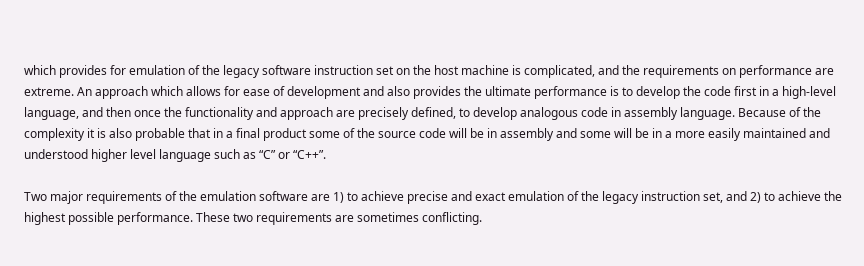which provides for emulation of the legacy software instruction set on the host machine is complicated, and the requirements on performance are extreme. An approach which allows for ease of development and also provides the ultimate performance is to develop the code first in a high-level language, and then once the functionality and approach are precisely defined, to develop analogous code in assembly language. Because of the complexity it is also probable that in a final product some of the source code will be in assembly and some will be in a more easily maintained and understood higher level language such as “C” or “C++”.

Two major requirements of the emulation software are 1) to achieve precise and exact emulation of the legacy instruction set, and 2) to achieve the highest possible performance. These two requirements are sometimes conflicting.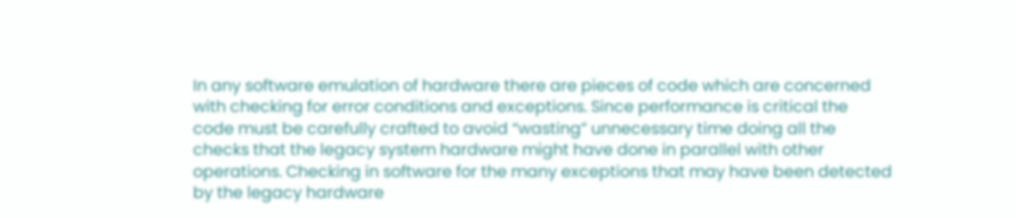In any software emulation of hardware there are pieces of code which are concerned with checking for error conditions and exceptions. Since performance is critical the code must be carefully crafted to avoid “wasting” unnecessary time doing all the checks that the legacy system hardware might have done in parallel with other operations. Checking in software for the many exceptions that may have been detected by the legacy hardware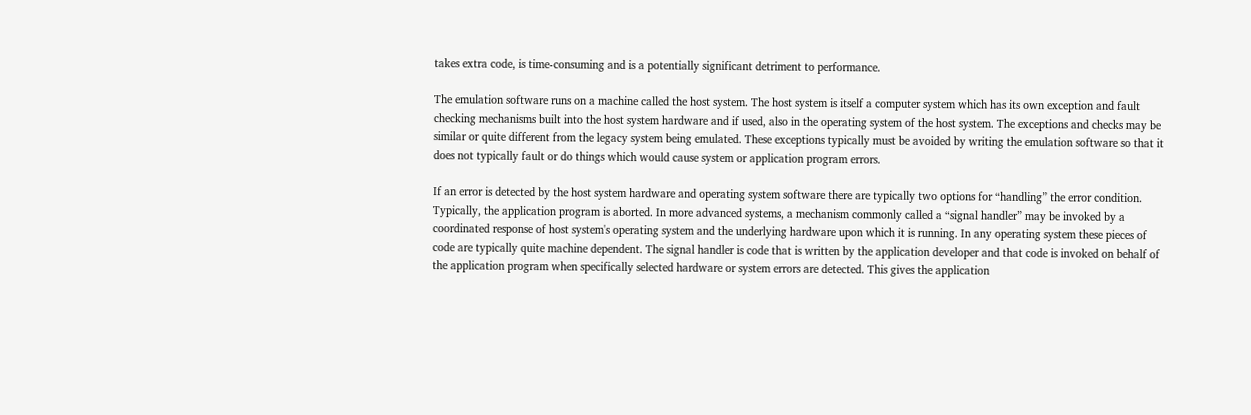takes extra code, is time-consuming and is a potentially significant detriment to performance.

The emulation software runs on a machine called the host system. The host system is itself a computer system which has its own exception and fault checking mechanisms built into the host system hardware and if used, also in the operating system of the host system. The exceptions and checks may be similar or quite different from the legacy system being emulated. These exceptions typically must be avoided by writing the emulation software so that it does not typically fault or do things which would cause system or application program errors.

If an error is detected by the host system hardware and operating system software there are typically two options for “handling” the error condition. Typically, the application program is aborted. In more advanced systems, a mechanism commonly called a “signal handler” may be invoked by a coordinated response of host system's operating system and the underlying hardware upon which it is running. In any operating system these pieces of code are typically quite machine dependent. The signal handler is code that is written by the application developer and that code is invoked on behalf of the application program when specifically selected hardware or system errors are detected. This gives the application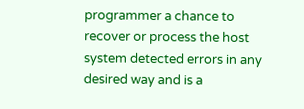programmer a chance to recover or process the host system detected errors in any desired way and is a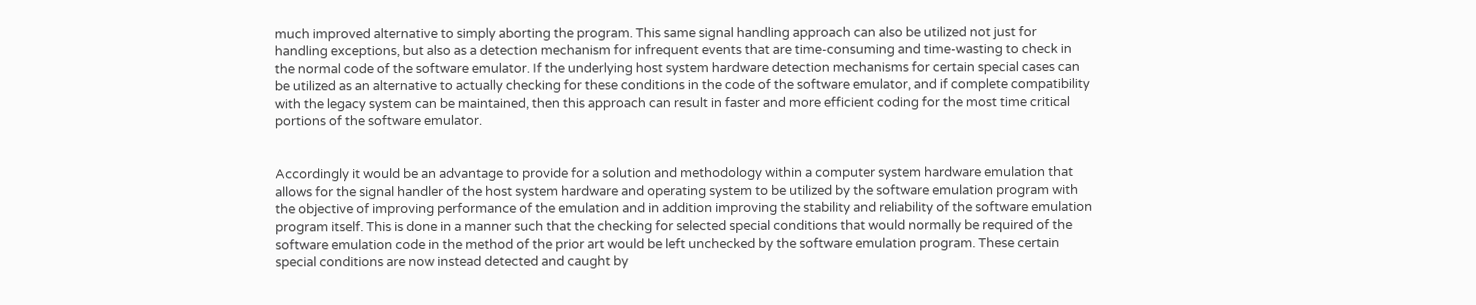much improved alternative to simply aborting the program. This same signal handling approach can also be utilized not just for handling exceptions, but also as a detection mechanism for infrequent events that are time-consuming and time-wasting to check in the normal code of the software emulator. If the underlying host system hardware detection mechanisms for certain special cases can be utilized as an alternative to actually checking for these conditions in the code of the software emulator, and if complete compatibility with the legacy system can be maintained, then this approach can result in faster and more efficient coding for the most time critical portions of the software emulator.


Accordingly it would be an advantage to provide for a solution and methodology within a computer system hardware emulation that allows for the signal handler of the host system hardware and operating system to be utilized by the software emulation program with the objective of improving performance of the emulation and in addition improving the stability and reliability of the software emulation program itself. This is done in a manner such that the checking for selected special conditions that would normally be required of the software emulation code in the method of the prior art would be left unchecked by the software emulation program. These certain special conditions are now instead detected and caught by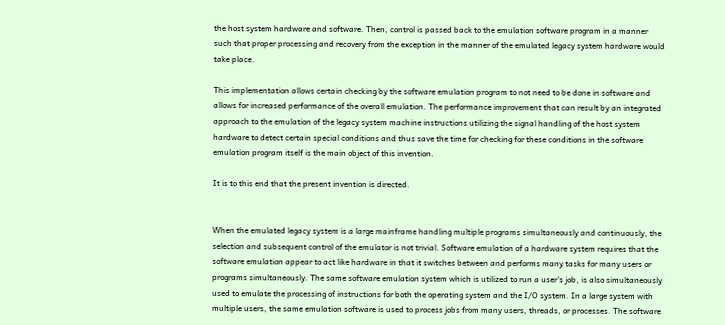the host system hardware and software. Then, control is passed back to the emulation software program in a manner such that proper processing and recovery from the exception in the manner of the emulated legacy system hardware would take place.

This implementation allows certain checking by the software emulation program to not need to be done in software and allows for increased performance of the overall emulation. The performance improvement that can result by an integrated approach to the emulation of the legacy system machine instructions utilizing the signal handling of the host system hardware to detect certain special conditions and thus save the time for checking for these conditions in the software emulation program itself is the main object of this invention.

It is to this end that the present invention is directed.


When the emulated legacy system is a large mainframe handling multiple programs simultaneously and continuously, the selection and subsequent control of the emulator is not trivial. Software emulation of a hardware system requires that the software emulation appear to act like hardware in that it switches between and performs many tasks for many users or programs simultaneously. The same software emulation system which is utilized to run a user's job, is also simultaneously used to emulate the processing of instructions for both the operating system and the I/O system. In a large system with multiple users, the same emulation software is used to process jobs from many users, threads, or processes. The software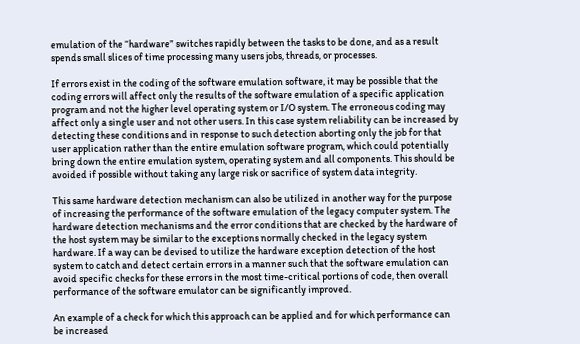emulation of the “hardware” switches rapidly between the tasks to be done, and as a result spends small slices of time processing many users jobs, threads, or processes.

If errors exist in the coding of the software emulation software, it may be possible that the coding errors will affect only the results of the software emulation of a specific application program and not the higher level operating system or I/O system. The erroneous coding may affect only a single user and not other users. In this case system reliability can be increased by detecting these conditions and in response to such detection aborting only the job for that user application rather than the entire emulation software program, which could potentially bring down the entire emulation system, operating system and all components. This should be avoided if possible without taking any large risk or sacrifice of system data integrity.

This same hardware detection mechanism can also be utilized in another way for the purpose of increasing the performance of the software emulation of the legacy computer system. The hardware detection mechanisms and the error conditions that are checked by the hardware of the host system may be similar to the exceptions normally checked in the legacy system hardware. If a way can be devised to utilize the hardware exception detection of the host system to catch and detect certain errors in a manner such that the software emulation can avoid specific checks for these errors in the most time-critical portions of code, then overall performance of the software emulator can be significantly improved.

An example of a check for which this approach can be applied and for which performance can be increased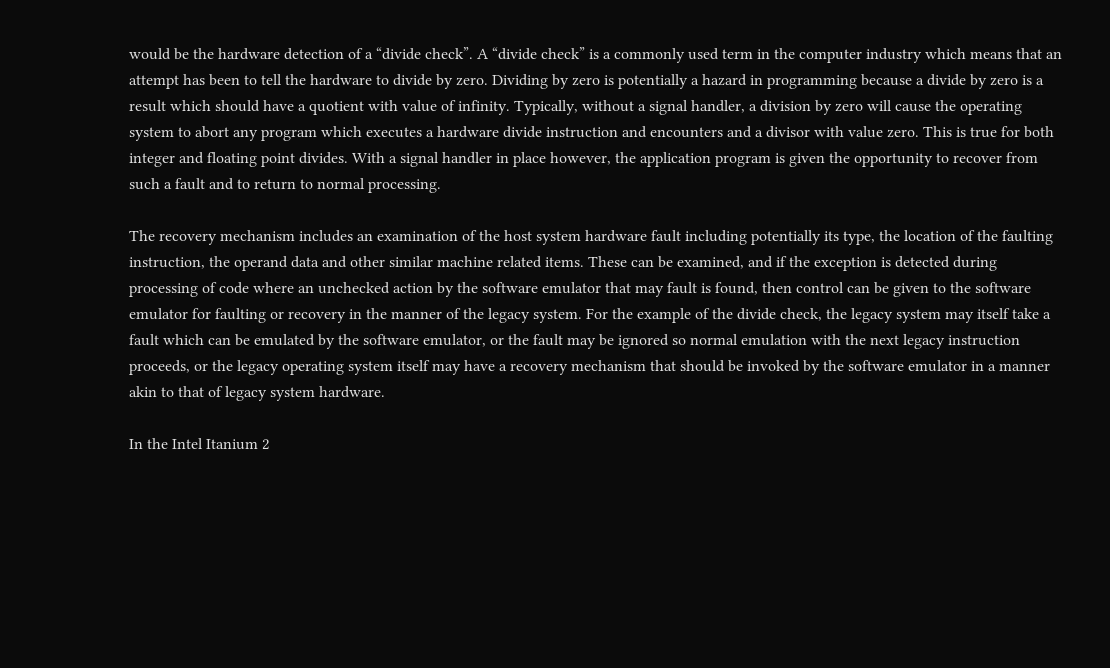would be the hardware detection of a “divide check”. A “divide check” is a commonly used term in the computer industry which means that an attempt has been to tell the hardware to divide by zero. Dividing by zero is potentially a hazard in programming because a divide by zero is a result which should have a quotient with value of infinity. Typically, without a signal handler, a division by zero will cause the operating system to abort any program which executes a hardware divide instruction and encounters and a divisor with value zero. This is true for both integer and floating point divides. With a signal handler in place however, the application program is given the opportunity to recover from such a fault and to return to normal processing.

The recovery mechanism includes an examination of the host system hardware fault including potentially its type, the location of the faulting instruction, the operand data and other similar machine related items. These can be examined, and if the exception is detected during processing of code where an unchecked action by the software emulator that may fault is found, then control can be given to the software emulator for faulting or recovery in the manner of the legacy system. For the example of the divide check, the legacy system may itself take a fault which can be emulated by the software emulator, or the fault may be ignored so normal emulation with the next legacy instruction proceeds, or the legacy operating system itself may have a recovery mechanism that should be invoked by the software emulator in a manner akin to that of legacy system hardware.

In the Intel Itanium 2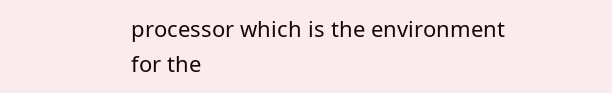processor which is the environment for the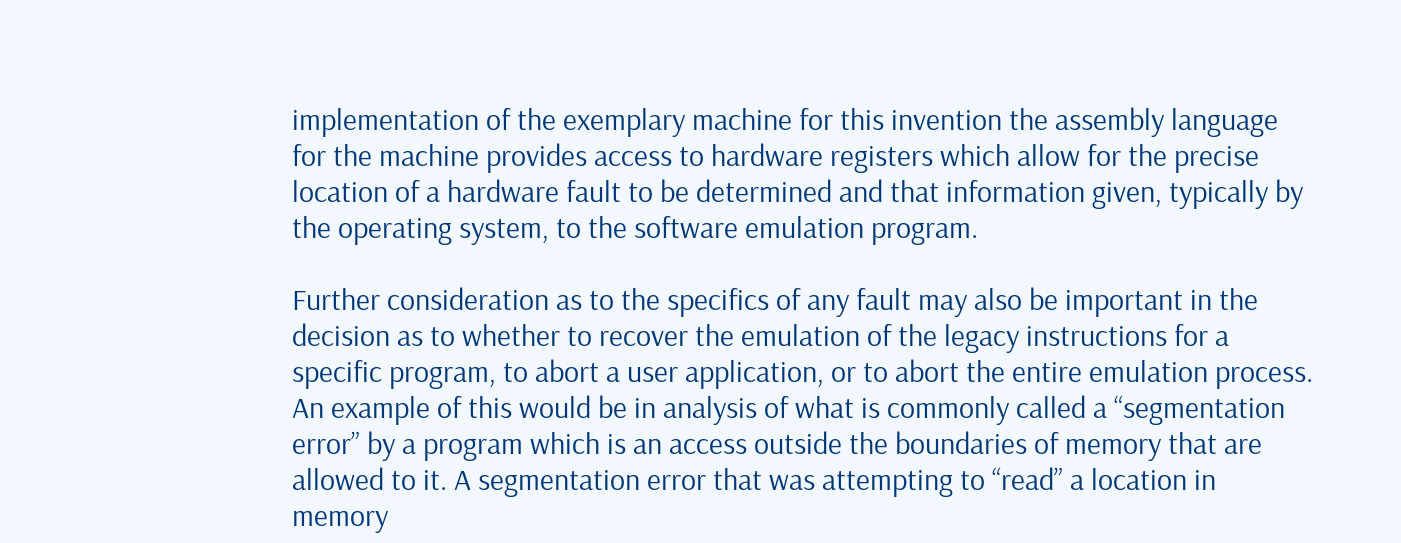implementation of the exemplary machine for this invention the assembly language for the machine provides access to hardware registers which allow for the precise location of a hardware fault to be determined and that information given, typically by the operating system, to the software emulation program.

Further consideration as to the specifics of any fault may also be important in the decision as to whether to recover the emulation of the legacy instructions for a specific program, to abort a user application, or to abort the entire emulation process. An example of this would be in analysis of what is commonly called a “segmentation error” by a program which is an access outside the boundaries of memory that are allowed to it. A segmentation error that was attempting to “read” a location in memory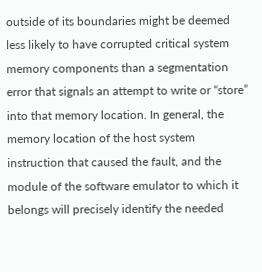outside of its boundaries might be deemed less likely to have corrupted critical system memory components than a segmentation error that signals an attempt to write or “store” into that memory location. In general, the memory location of the host system instruction that caused the fault, and the module of the software emulator to which it belongs will precisely identify the needed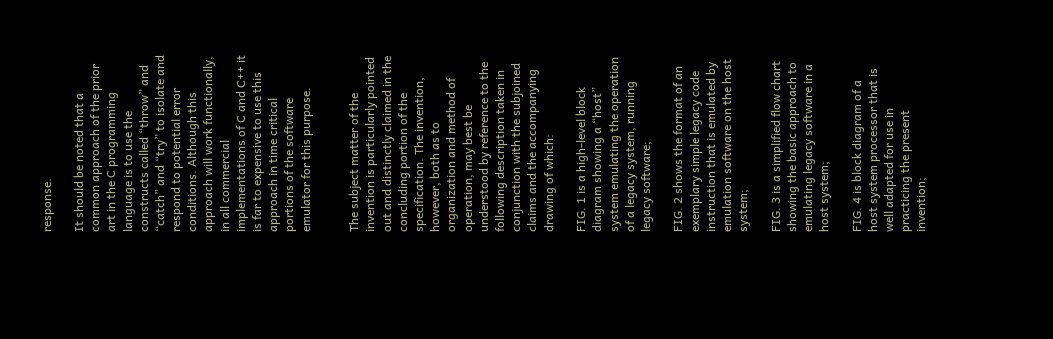response.

It should be noted that a common approach of the prior art in the C programming language is to use the constructs called “throw” and “catch” and “try” to isolate and respond to potential error conditions. Although this approach will work functionally, in all commercial implementations of C and C++ it is far to expensive to use this approach in time critical portions of the software emulator for this purpose.


The subject matter of the invention is particularly pointed out and distinctly claimed in the concluding portion of the specification. The invention, however, both as to organization and method of operation, may best be understood by reference to the following description taken in conjunction with the subjoined claims and the accompanying drawing of which:

FIG. 1 is a high-level block diagram showing a “host” system emulating the operation of a legacy system, running legacy software;

FIG. 2 shows the format of an exemplary simple legacy code instruction that is emulated by emulation software on the host system;

FIG. 3 is a simplified flow chart showing the basic approach to emulating legacy software in a host system;

FIG. 4 is block diagram of a host system processor that is well adapted for use in practicing the present invention;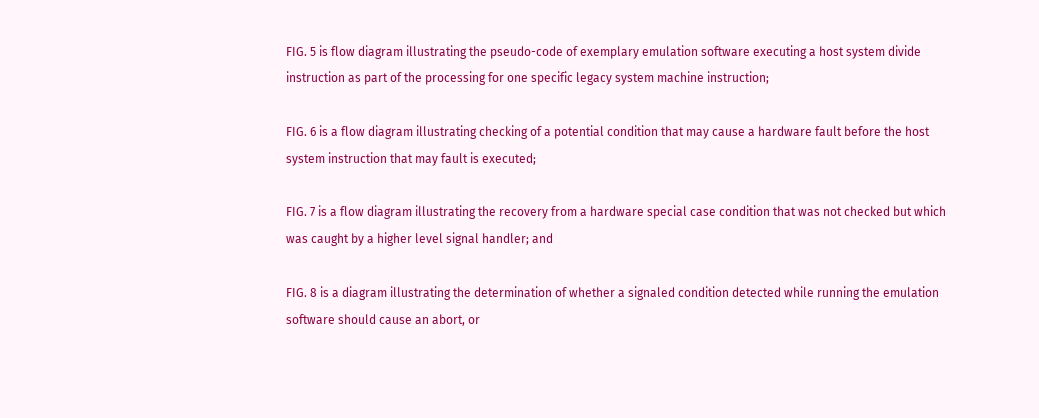FIG. 5 is flow diagram illustrating the pseudo-code of exemplary emulation software executing a host system divide instruction as part of the processing for one specific legacy system machine instruction;

FIG. 6 is a flow diagram illustrating checking of a potential condition that may cause a hardware fault before the host system instruction that may fault is executed;

FIG. 7 is a flow diagram illustrating the recovery from a hardware special case condition that was not checked but which was caught by a higher level signal handler; and

FIG. 8 is a diagram illustrating the determination of whether a signaled condition detected while running the emulation software should cause an abort, or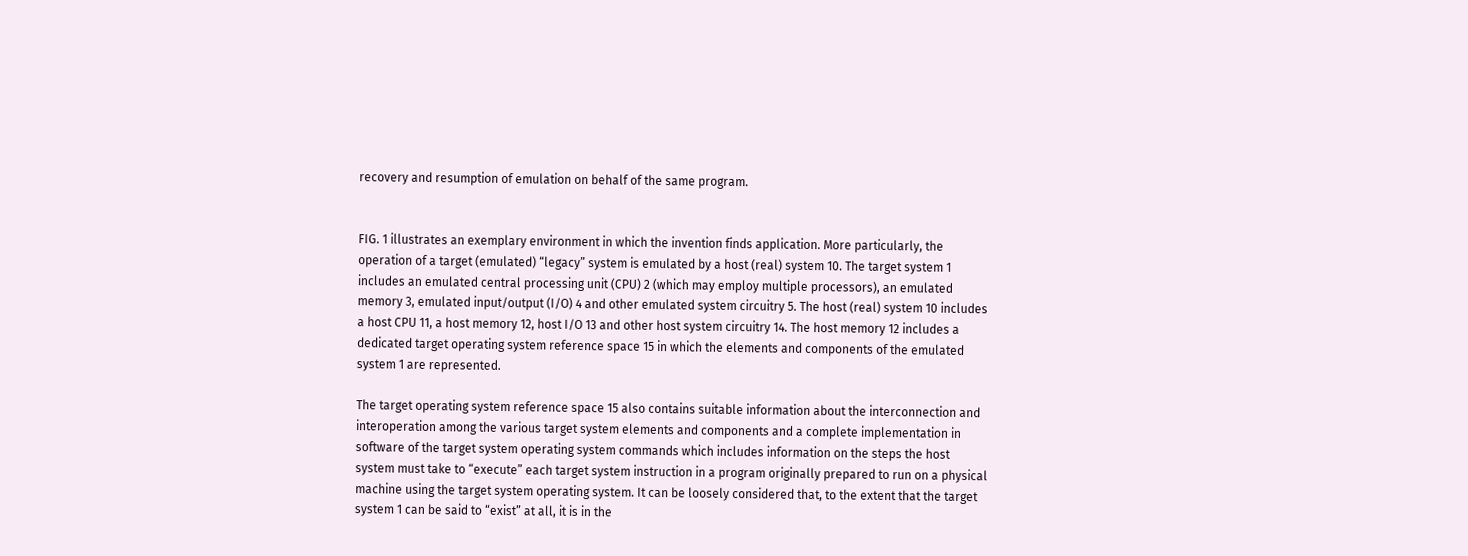recovery and resumption of emulation on behalf of the same program.


FIG. 1 illustrates an exemplary environment in which the invention finds application. More particularly, the operation of a target (emulated) “legacy” system is emulated by a host (real) system 10. The target system 1 includes an emulated central processing unit (CPU) 2 (which may employ multiple processors), an emulated memory 3, emulated input/output (I/O) 4 and other emulated system circuitry 5. The host (real) system 10 includes a host CPU 11, a host memory 12, host I/O 13 and other host system circuitry 14. The host memory 12 includes a dedicated target operating system reference space 15 in which the elements and components of the emulated system 1 are represented.

The target operating system reference space 15 also contains suitable information about the interconnection and interoperation among the various target system elements and components and a complete implementation in software of the target system operating system commands which includes information on the steps the host system must take to “execute” each target system instruction in a program originally prepared to run on a physical machine using the target system operating system. It can be loosely considered that, to the extent that the target system 1 can be said to “exist” at all, it is in the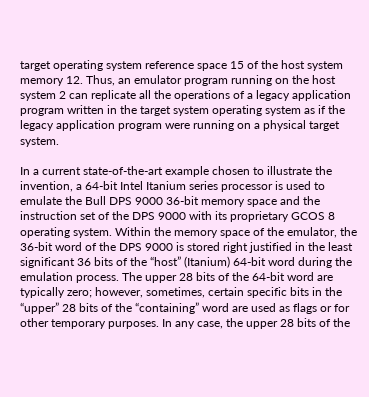target operating system reference space 15 of the host system memory 12. Thus, an emulator program running on the host system 2 can replicate all the operations of a legacy application program written in the target system operating system as if the legacy application program were running on a physical target system.

In a current state-of-the-art example chosen to illustrate the invention, a 64-bit Intel Itanium series processor is used to emulate the Bull DPS 9000 36-bit memory space and the instruction set of the DPS 9000 with its proprietary GCOS 8 operating system. Within the memory space of the emulator, the 36-bit word of the DPS 9000 is stored right justified in the least significant 36 bits of the “host” (Itanium) 64-bit word during the emulation process. The upper 28 bits of the 64-bit word are typically zero; however, sometimes, certain specific bits in the “upper” 28 bits of the “containing” word are used as flags or for other temporary purposes. In any case, the upper 28 bits of the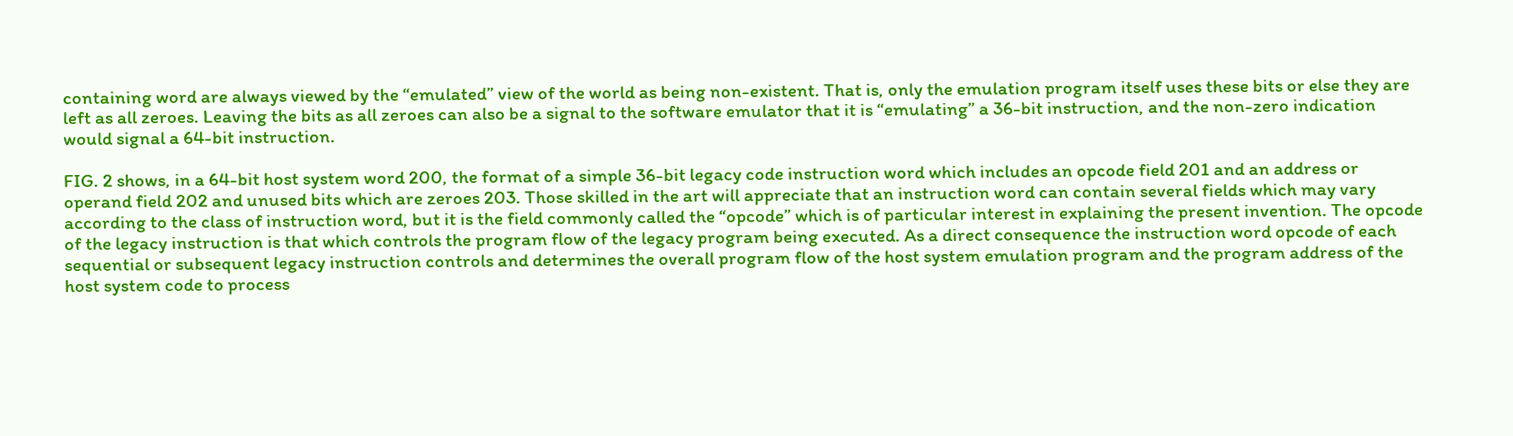containing word are always viewed by the “emulated” view of the world as being non-existent. That is, only the emulation program itself uses these bits or else they are left as all zeroes. Leaving the bits as all zeroes can also be a signal to the software emulator that it is “emulating” a 36-bit instruction, and the non-zero indication would signal a 64-bit instruction.

FIG. 2 shows, in a 64-bit host system word 200, the format of a simple 36-bit legacy code instruction word which includes an opcode field 201 and an address or operand field 202 and unused bits which are zeroes 203. Those skilled in the art will appreciate that an instruction word can contain several fields which may vary according to the class of instruction word, but it is the field commonly called the “opcode” which is of particular interest in explaining the present invention. The opcode of the legacy instruction is that which controls the program flow of the legacy program being executed. As a direct consequence the instruction word opcode of each sequential or subsequent legacy instruction controls and determines the overall program flow of the host system emulation program and the program address of the host system code to process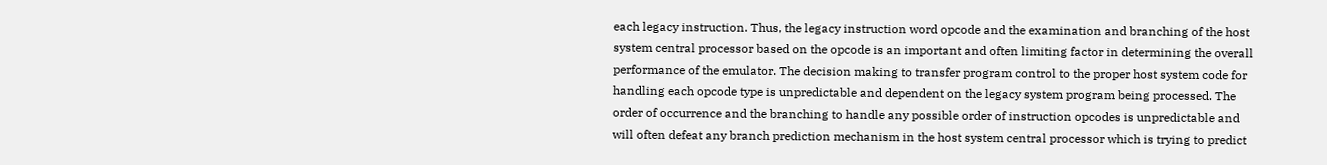each legacy instruction. Thus, the legacy instruction word opcode and the examination and branching of the host system central processor based on the opcode is an important and often limiting factor in determining the overall performance of the emulator. The decision making to transfer program control to the proper host system code for handling each opcode type is unpredictable and dependent on the legacy system program being processed. The order of occurrence and the branching to handle any possible order of instruction opcodes is unpredictable and will often defeat any branch prediction mechanism in the host system central processor which is trying to predict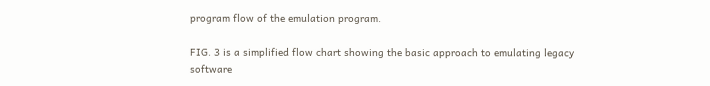program flow of the emulation program.

FIG. 3 is a simplified flow chart showing the basic approach to emulating legacy software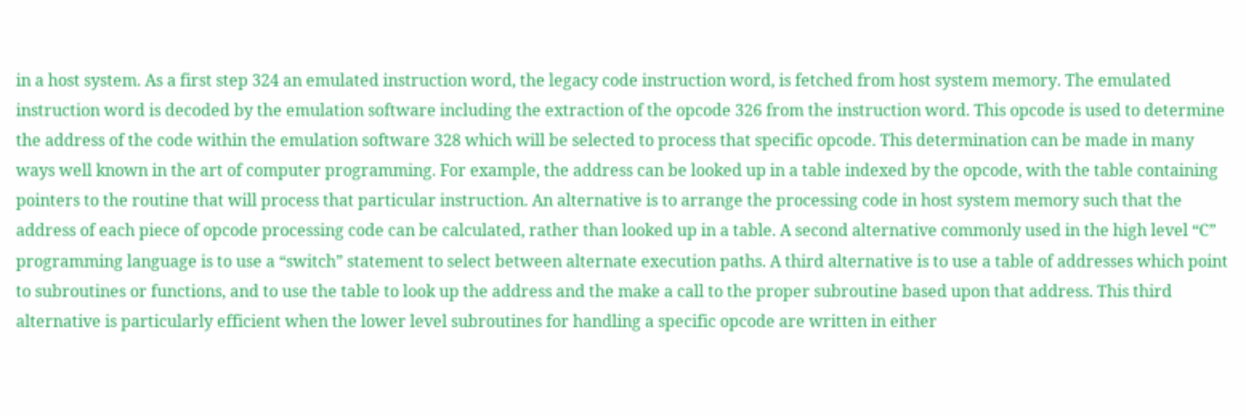in a host system. As a first step 324 an emulated instruction word, the legacy code instruction word, is fetched from host system memory. The emulated instruction word is decoded by the emulation software including the extraction of the opcode 326 from the instruction word. This opcode is used to determine the address of the code within the emulation software 328 which will be selected to process that specific opcode. This determination can be made in many ways well known in the art of computer programming. For example, the address can be looked up in a table indexed by the opcode, with the table containing pointers to the routine that will process that particular instruction. An alternative is to arrange the processing code in host system memory such that the address of each piece of opcode processing code can be calculated, rather than looked up in a table. A second alternative commonly used in the high level “C” programming language is to use a “switch” statement to select between alternate execution paths. A third alternative is to use a table of addresses which point to subroutines or functions, and to use the table to look up the address and the make a call to the proper subroutine based upon that address. This third alternative is particularly efficient when the lower level subroutines for handling a specific opcode are written in either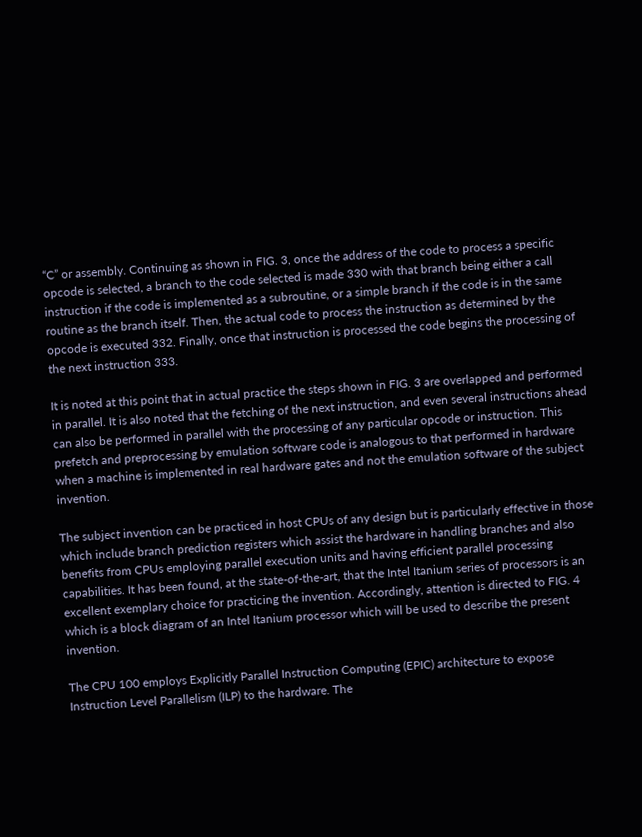“C” or assembly. Continuing as shown in FIG. 3, once the address of the code to process a specific opcode is selected, a branch to the code selected is made 330 with that branch being either a call instruction if the code is implemented as a subroutine, or a simple branch if the code is in the same routine as the branch itself. Then, the actual code to process the instruction as determined by the opcode is executed 332. Finally, once that instruction is processed the code begins the processing of the next instruction 333.

It is noted at this point that in actual practice the steps shown in FIG. 3 are overlapped and performed in parallel. It is also noted that the fetching of the next instruction, and even several instructions ahead can also be performed in parallel with the processing of any particular opcode or instruction. This prefetch and preprocessing by emulation software code is analogous to that performed in hardware when a machine is implemented in real hardware gates and not the emulation software of the subject invention.

The subject invention can be practiced in host CPUs of any design but is particularly effective in those which include branch prediction registers which assist the hardware in handling branches and also benefits from CPUs employing parallel execution units and having efficient parallel processing capabilities. It has been found, at the state-of-the-art, that the Intel Itanium series of processors is an excellent exemplary choice for practicing the invention. Accordingly, attention is directed to FIG. 4 which is a block diagram of an Intel Itanium processor which will be used to describe the present invention.

The CPU 100 employs Explicitly Parallel Instruction Computing (EPIC) architecture to expose Instruction Level Parallelism (ILP) to the hardware. The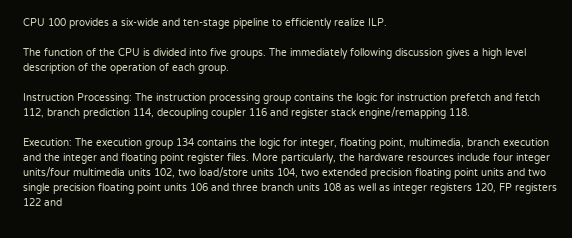CPU 100 provides a six-wide and ten-stage pipeline to efficiently realize ILP.

The function of the CPU is divided into five groups. The immediately following discussion gives a high level description of the operation of each group.

Instruction Processing: The instruction processing group contains the logic for instruction prefetch and fetch 112, branch prediction 114, decoupling coupler 116 and register stack engine/remapping 118.

Execution: The execution group 134 contains the logic for integer, floating point, multimedia, branch execution and the integer and floating point register files. More particularly, the hardware resources include four integer units/four multimedia units 102, two load/store units 104, two extended precision floating point units and two single precision floating point units 106 and three branch units 108 as well as integer registers 120, FP registers 122 and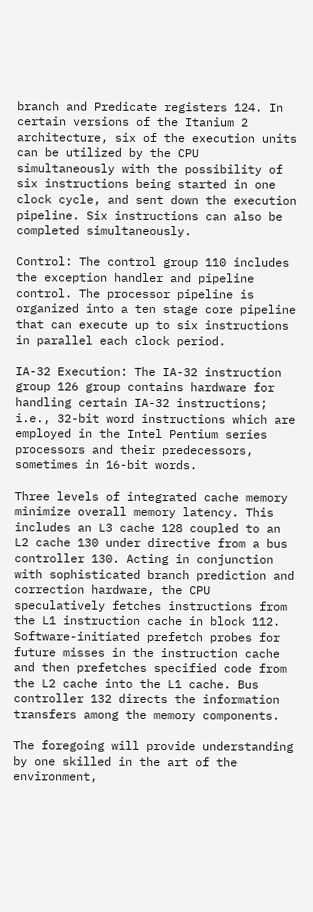branch and Predicate registers 124. In certain versions of the Itanium 2 architecture, six of the execution units can be utilized by the CPU simultaneously with the possibility of six instructions being started in one clock cycle, and sent down the execution pipeline. Six instructions can also be completed simultaneously.

Control: The control group 110 includes the exception handler and pipeline control. The processor pipeline is organized into a ten stage core pipeline that can execute up to six instructions in parallel each clock period.

IA-32 Execution: The IA-32 instruction group 126 group contains hardware for handling certain IA-32 instructions; i.e., 32-bit word instructions which are employed in the Intel Pentium series processors and their predecessors, sometimes in 16-bit words.

Three levels of integrated cache memory minimize overall memory latency. This includes an L3 cache 128 coupled to an L2 cache 130 under directive from a bus controller 130. Acting in conjunction with sophisticated branch prediction and correction hardware, the CPU speculatively fetches instructions from the L1 instruction cache in block 112. Software-initiated prefetch probes for future misses in the instruction cache and then prefetches specified code from the L2 cache into the L1 cache. Bus controller 132 directs the information transfers among the memory components.

The foregoing will provide understanding by one skilled in the art of the environment,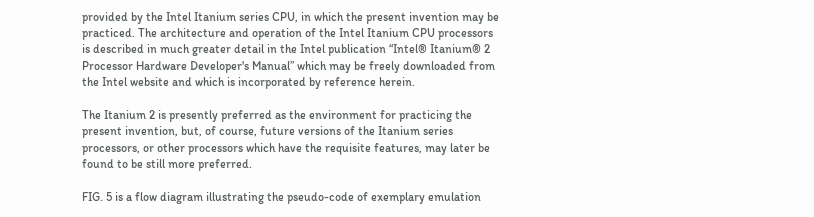provided by the Intel Itanium series CPU, in which the present invention may be practiced. The architecture and operation of the Intel Itanium CPU processors is described in much greater detail in the Intel publication “Intel® Itanium® 2 Processor Hardware Developer's Manual” which may be freely downloaded from the Intel website and which is incorporated by reference herein.

The Itanium 2 is presently preferred as the environment for practicing the present invention, but, of course, future versions of the Itanium series processors, or other processors which have the requisite features, may later be found to be still more preferred.

FIG. 5 is a flow diagram illustrating the pseudo-code of exemplary emulation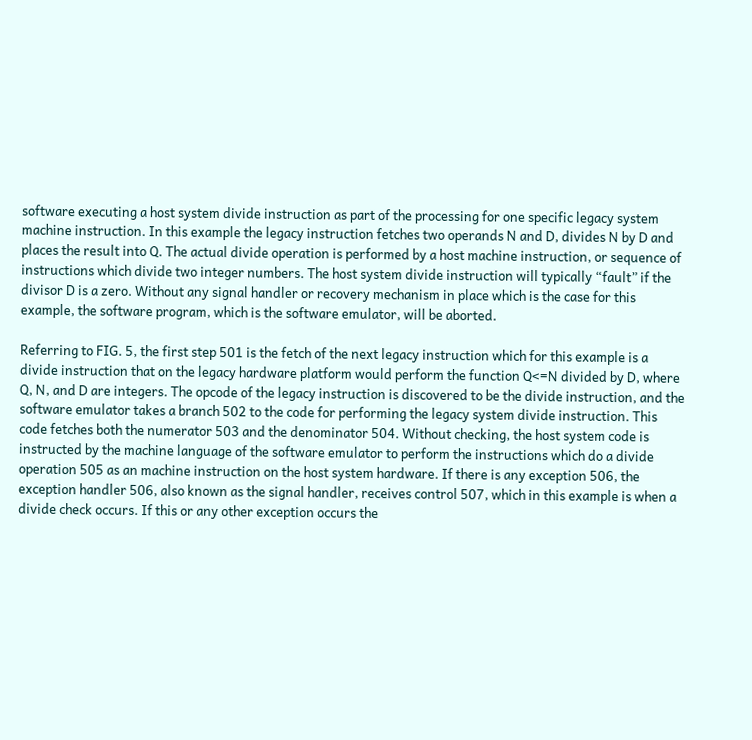software executing a host system divide instruction as part of the processing for one specific legacy system machine instruction. In this example the legacy instruction fetches two operands N and D, divides N by D and places the result into Q. The actual divide operation is performed by a host machine instruction, or sequence of instructions which divide two integer numbers. The host system divide instruction will typically “fault” if the divisor D is a zero. Without any signal handler or recovery mechanism in place which is the case for this example, the software program, which is the software emulator, will be aborted.

Referring to FIG. 5, the first step 501 is the fetch of the next legacy instruction which for this example is a divide instruction that on the legacy hardware platform would perform the function Q<=N divided by D, where Q, N, and D are integers. The opcode of the legacy instruction is discovered to be the divide instruction, and the software emulator takes a branch 502 to the code for performing the legacy system divide instruction. This code fetches both the numerator 503 and the denominator 504. Without checking, the host system code is instructed by the machine language of the software emulator to perform the instructions which do a divide operation 505 as an machine instruction on the host system hardware. If there is any exception 506, the exception handler 506, also known as the signal handler, receives control 507, which in this example is when a divide check occurs. If this or any other exception occurs the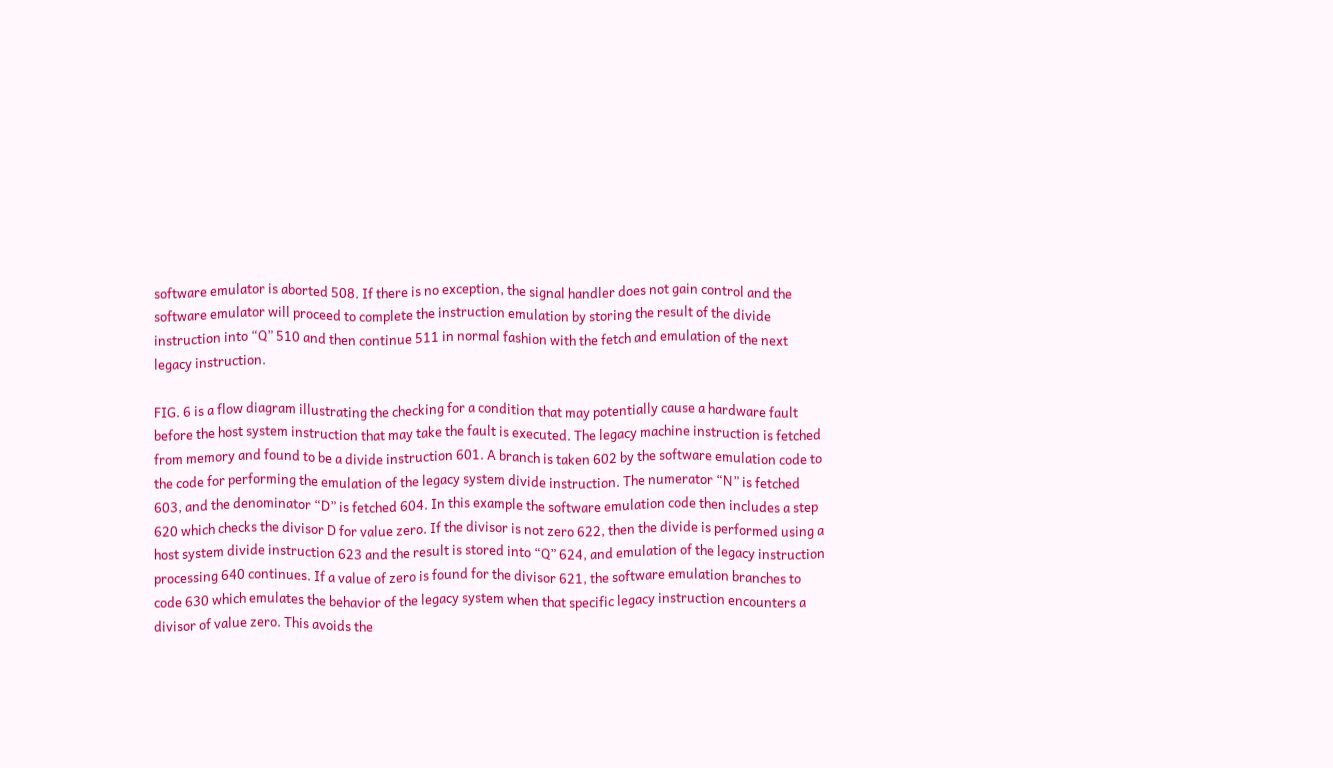software emulator is aborted 508. If there is no exception, the signal handler does not gain control and the software emulator will proceed to complete the instruction emulation by storing the result of the divide instruction into “Q” 510 and then continue 511 in normal fashion with the fetch and emulation of the next legacy instruction.

FIG. 6 is a flow diagram illustrating the checking for a condition that may potentially cause a hardware fault before the host system instruction that may take the fault is executed. The legacy machine instruction is fetched from memory and found to be a divide instruction 601. A branch is taken 602 by the software emulation code to the code for performing the emulation of the legacy system divide instruction. The numerator “N” is fetched 603, and the denominator “D” is fetched 604. In this example the software emulation code then includes a step 620 which checks the divisor D for value zero. If the divisor is not zero 622, then the divide is performed using a host system divide instruction 623 and the result is stored into “Q” 624, and emulation of the legacy instruction processing 640 continues. If a value of zero is found for the divisor 621, the software emulation branches to code 630 which emulates the behavior of the legacy system when that specific legacy instruction encounters a divisor of value zero. This avoids the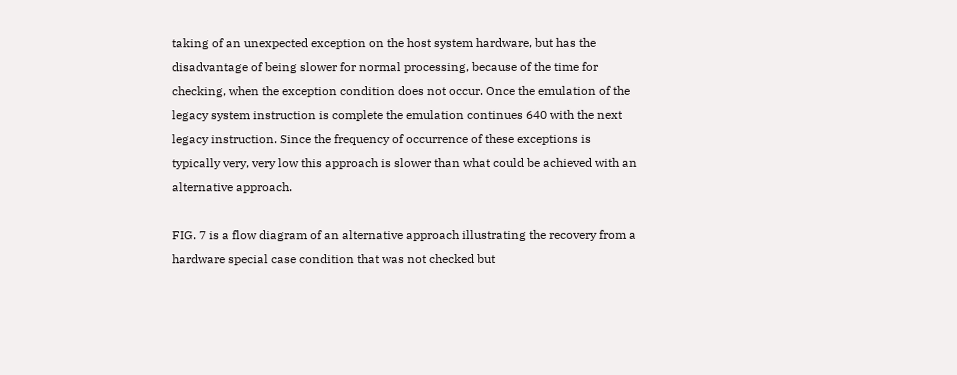taking of an unexpected exception on the host system hardware, but has the disadvantage of being slower for normal processing, because of the time for checking, when the exception condition does not occur. Once the emulation of the legacy system instruction is complete the emulation continues 640 with the next legacy instruction. Since the frequency of occurrence of these exceptions is typically very, very low this approach is slower than what could be achieved with an alternative approach.

FIG. 7 is a flow diagram of an alternative approach illustrating the recovery from a hardware special case condition that was not checked but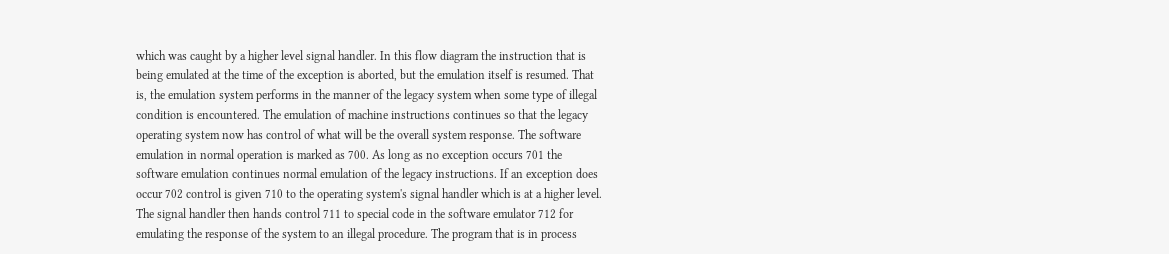which was caught by a higher level signal handler. In this flow diagram the instruction that is being emulated at the time of the exception is aborted, but the emulation itself is resumed. That is, the emulation system performs in the manner of the legacy system when some type of illegal condition is encountered. The emulation of machine instructions continues so that the legacy operating system now has control of what will be the overall system response. The software emulation in normal operation is marked as 700. As long as no exception occurs 701 the software emulation continues normal emulation of the legacy instructions. If an exception does occur 702 control is given 710 to the operating system's signal handler which is at a higher level. The signal handler then hands control 711 to special code in the software emulator 712 for emulating the response of the system to an illegal procedure. The program that is in process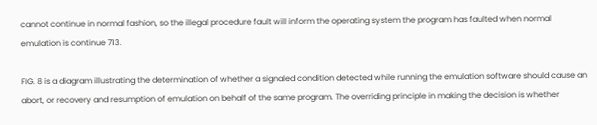cannot continue in normal fashion, so the illegal procedure fault will inform the operating system the program has faulted when normal emulation is continue 713.

FIG. 8 is a diagram illustrating the determination of whether a signaled condition detected while running the emulation software should cause an abort, or recovery and resumption of emulation on behalf of the same program. The overriding principle in making the decision is whether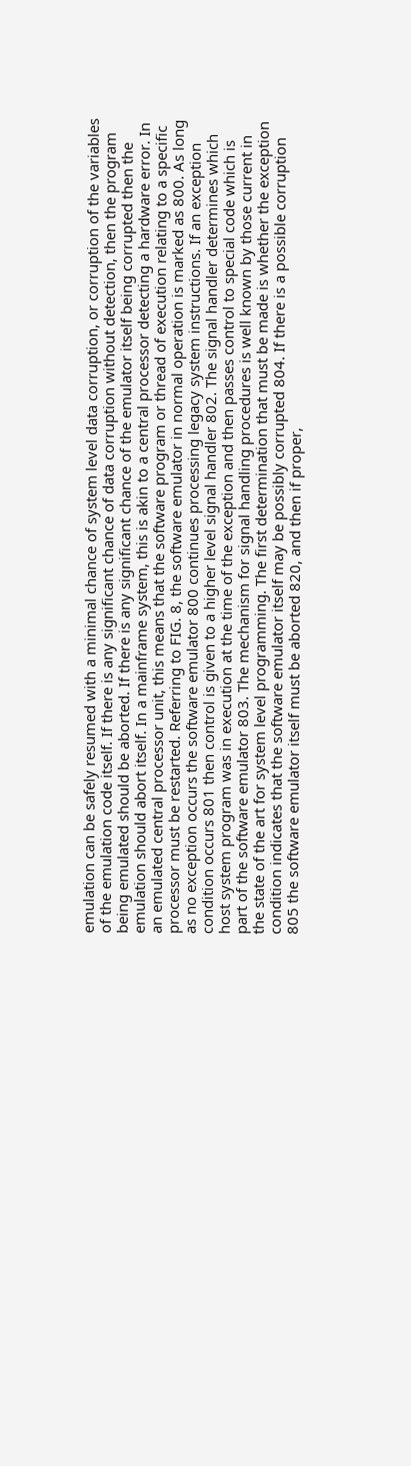emulation can be safely resumed with a minimal chance of system level data corruption, or corruption of the variables of the emulation code itself. If there is any significant chance of data corruption without detection, then the program being emulated should be aborted. If there is any significant chance of the emulator itself being corrupted then the emulation should abort itself. In a mainframe system, this is akin to a central processor detecting a hardware error. In an emulated central processor unit, this means that the software program or thread of execution relating to a specific processor must be restarted. Referring to FIG. 8, the software emulator in normal operation is marked as 800. As long as no exception occurs the software emulator 800 continues processing legacy system instructions. If an exception condition occurs 801 then control is given to a higher level signal handler 802. The signal handler determines which host system program was in execution at the time of the exception and then passes control to special code which is part of the software emulator 803. The mechanism for signal handling procedures is well known by those current in the state of the art for system level programming. The first determination that must be made is whether the exception condition indicates that the software emulator itself may be possibly corrupted 804. If there is a possible corruption 805 the software emulator itself must be aborted 820, and then if proper,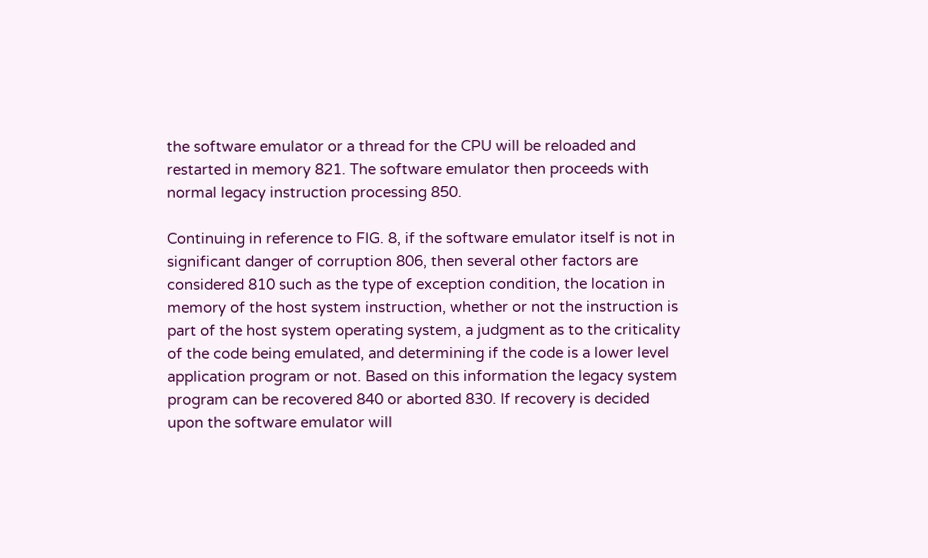the software emulator or a thread for the CPU will be reloaded and restarted in memory 821. The software emulator then proceeds with normal legacy instruction processing 850.

Continuing in reference to FIG. 8, if the software emulator itself is not in significant danger of corruption 806, then several other factors are considered 810 such as the type of exception condition, the location in memory of the host system instruction, whether or not the instruction is part of the host system operating system, a judgment as to the criticality of the code being emulated, and determining if the code is a lower level application program or not. Based on this information the legacy system program can be recovered 840 or aborted 830. If recovery is decided upon the software emulator will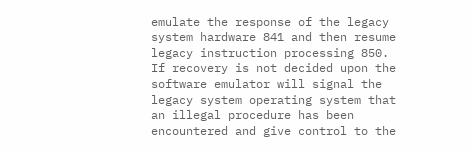emulate the response of the legacy system hardware 841 and then resume legacy instruction processing 850. If recovery is not decided upon the software emulator will signal the legacy system operating system that an illegal procedure has been encountered and give control to the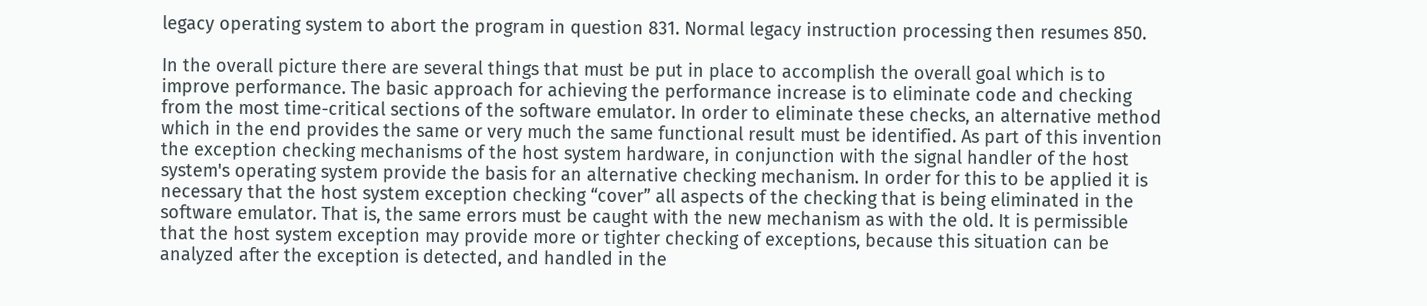legacy operating system to abort the program in question 831. Normal legacy instruction processing then resumes 850.

In the overall picture there are several things that must be put in place to accomplish the overall goal which is to improve performance. The basic approach for achieving the performance increase is to eliminate code and checking from the most time-critical sections of the software emulator. In order to eliminate these checks, an alternative method which in the end provides the same or very much the same functional result must be identified. As part of this invention the exception checking mechanisms of the host system hardware, in conjunction with the signal handler of the host system's operating system provide the basis for an alternative checking mechanism. In order for this to be applied it is necessary that the host system exception checking “cover” all aspects of the checking that is being eliminated in the software emulator. That is, the same errors must be caught with the new mechanism as with the old. It is permissible that the host system exception may provide more or tighter checking of exceptions, because this situation can be analyzed after the exception is detected, and handled in the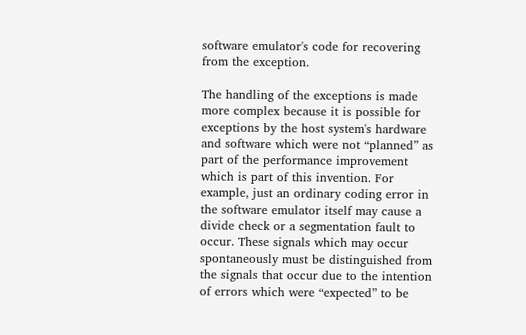software emulator's code for recovering from the exception.

The handling of the exceptions is made more complex because it is possible for exceptions by the host system's hardware and software which were not “planned” as part of the performance improvement which is part of this invention. For example, just an ordinary coding error in the software emulator itself may cause a divide check or a segmentation fault to occur. These signals which may occur spontaneously must be distinguished from the signals that occur due to the intention of errors which were “expected” to be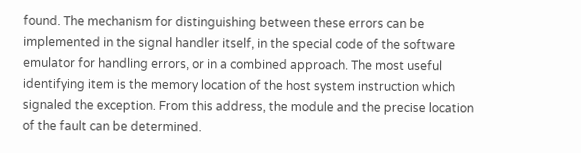found. The mechanism for distinguishing between these errors can be implemented in the signal handler itself, in the special code of the software emulator for handling errors, or in a combined approach. The most useful identifying item is the memory location of the host system instruction which signaled the exception. From this address, the module and the precise location of the fault can be determined.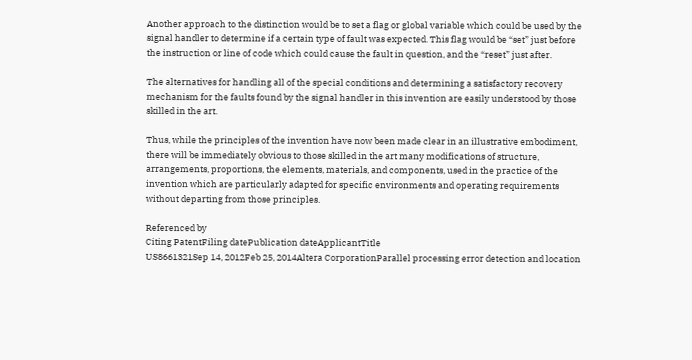Another approach to the distinction would be to set a flag or global variable which could be used by the signal handler to determine if a certain type of fault was expected. This flag would be “set” just before the instruction or line of code which could cause the fault in question, and the “reset” just after.

The alternatives for handling all of the special conditions and determining a satisfactory recovery mechanism for the faults found by the signal handler in this invention are easily understood by those skilled in the art.

Thus, while the principles of the invention have now been made clear in an illustrative embodiment, there will be immediately obvious to those skilled in the art many modifications of structure, arrangements, proportions, the elements, materials, and components, used in the practice of the invention which are particularly adapted for specific environments and operating requirements without departing from those principles.

Referenced by
Citing PatentFiling datePublication dateApplicantTitle
US8661321Sep 14, 2012Feb 25, 2014Altera CorporationParallel processing error detection and location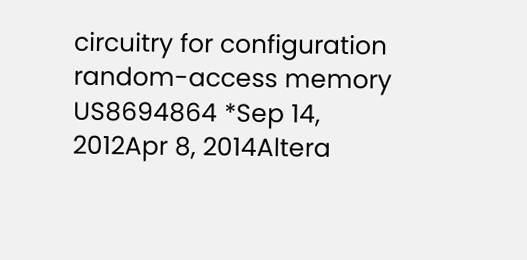circuitry for configuration random-access memory
US8694864 *Sep 14, 2012Apr 8, 2014Altera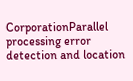CorporationParallel processing error detection and location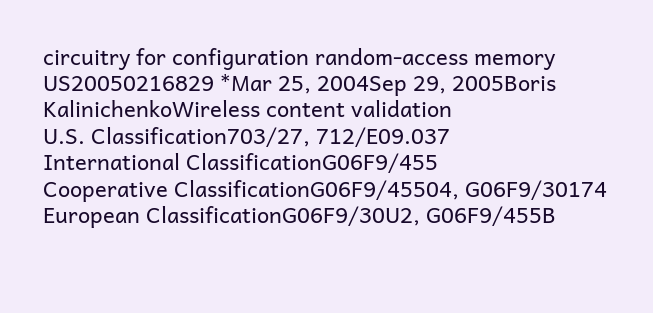circuitry for configuration random-access memory
US20050216829 *Mar 25, 2004Sep 29, 2005Boris KalinichenkoWireless content validation
U.S. Classification703/27, 712/E09.037
International ClassificationG06F9/455
Cooperative ClassificationG06F9/45504, G06F9/30174
European ClassificationG06F9/30U2, G06F9/455B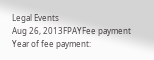Legal Events
Aug 26, 2013FPAYFee payment
Year of fee payment: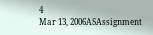4
Mar 13, 2006ASAssignment